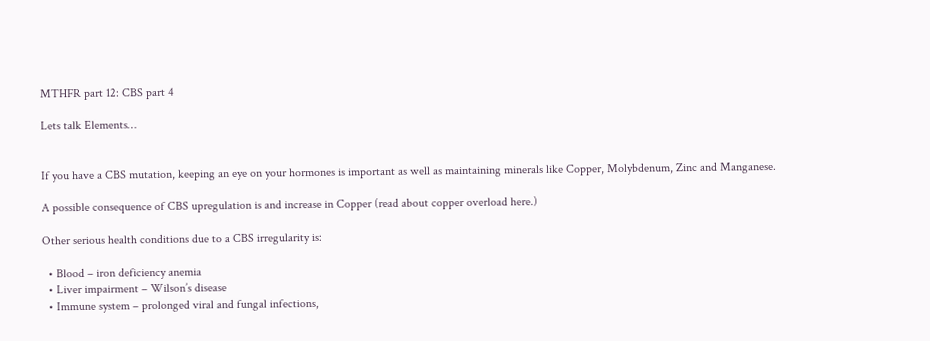MTHFR part 12: CBS part 4

Lets talk Elements…


If you have a CBS mutation, keeping an eye on your hormones is important as well as maintaining minerals like Copper, Molybdenum, Zinc and Manganese.

A possible consequence of CBS upregulation is and increase in Copper (read about copper overload here.)

Other serious health conditions due to a CBS irregularity is:

  • Blood – iron deficiency anemia
  • Liver impairment – Wilson’s disease
  • Immune system – prolonged viral and fungal infections,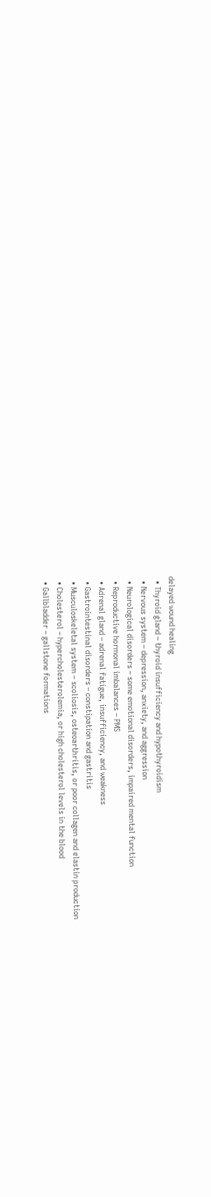delayed wound healing
  • Thyroid gland – thyroid insufficiency and hypothyroidism
  • Nervous system – depression, anxiety, and aggression
  • Neurological disorders – some emotional disorders, impaired mental function
  • Reproductive hormonal imbalances – PMS
  • Adrenal gland – adrenal fatigue, insufficiency, and weakness
  • Gastrointestinal disorders – constipation and gastritis
  • Musculoskeletal system – scoliosis, osteoarthritis, or poor collagen and elastin production
  • Cholesterol – hypercholesterolemia, or high cholesterol levels in the blood
  • Gallbladder – gallstone formations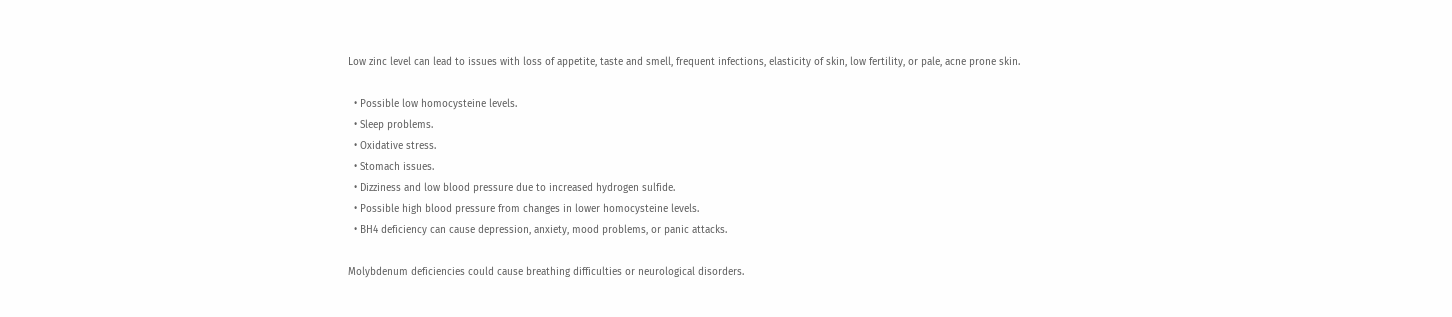Low zinc level can lead to issues with loss of appetite, taste and smell, frequent infections, elasticity of skin, low fertility, or pale, acne prone skin.

  • Possible low homocysteine levels.
  • Sleep problems.
  • Oxidative stress.
  • Stomach issues.
  • Dizziness and low blood pressure due to increased hydrogen sulfide.
  • Possible high blood pressure from changes in lower homocysteine levels.
  • BH4 deficiency can cause depression, anxiety, mood problems, or panic attacks.

Molybdenum deficiencies could cause breathing difficulties or neurological disorders.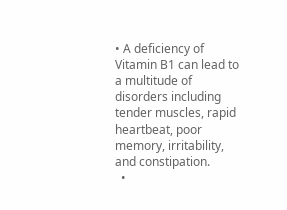• A deficiency of Vitamin B1 can lead to a multitude of disorders including tender muscles, rapid heartbeat, poor memory, irritability, and constipation.
  •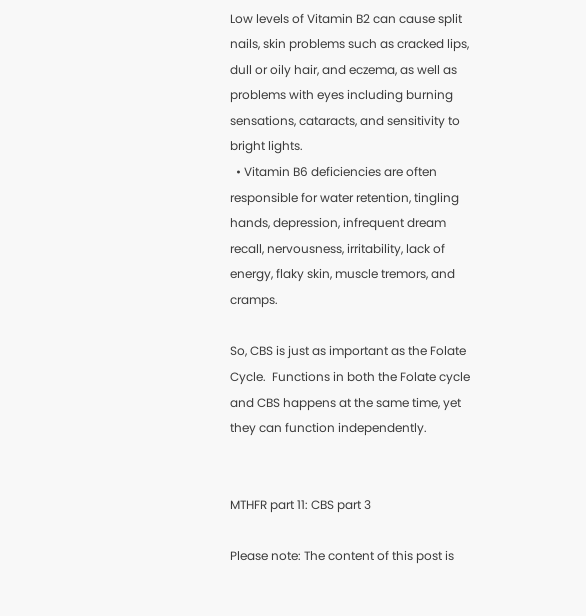Low levels of Vitamin B2 can cause split nails, skin problems such as cracked lips, dull or oily hair, and eczema, as well as problems with eyes including burning sensations, cataracts, and sensitivity to bright lights.
  • Vitamin B6 deficiencies are often responsible for water retention, tingling hands, depression, infrequent dream recall, nervousness, irritability, lack of energy, flaky skin, muscle tremors, and cramps.

So, CBS is just as important as the Folate Cycle.  Functions in both the Folate cycle and CBS happens at the same time, yet they can function independently.


MTHFR part 11: CBS part 3

Please note: The content of this post is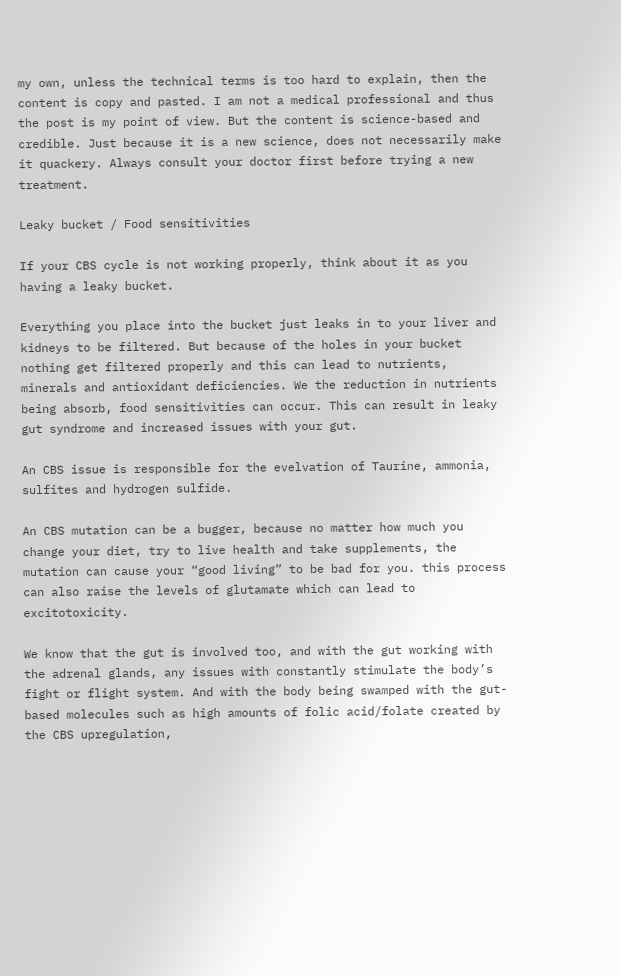my own, unless the technical terms is too hard to explain, then the content is copy and pasted. I am not a medical professional and thus the post is my point of view. But the content is science-based and credible. Just because it is a new science, does not necessarily make it quackery. Always consult your doctor first before trying a new treatment.

Leaky bucket / Food sensitivities

If your CBS cycle is not working properly, think about it as you having a leaky bucket.

Everything you place into the bucket just leaks in to your liver and kidneys to be filtered. But because of the holes in your bucket nothing get filtered properly and this can lead to nutrients, minerals and antioxidant deficiencies. We the reduction in nutrients being absorb, food sensitivities can occur. This can result in leaky gut syndrome and increased issues with your gut.

An CBS issue is responsible for the evelvation of Taurine, ammonia, sulfites and hydrogen sulfide.

An CBS mutation can be a bugger, because no matter how much you change your diet, try to live health and take supplements, the mutation can cause your “good living” to be bad for you. this process can also raise the levels of glutamate which can lead to excitotoxicity.

We know that the gut is involved too, and with the gut working with the adrenal glands, any issues with constantly stimulate the body’s fight or flight system. And with the body being swamped with the gut-based molecules such as high amounts of folic acid/folate created by the CBS upregulation,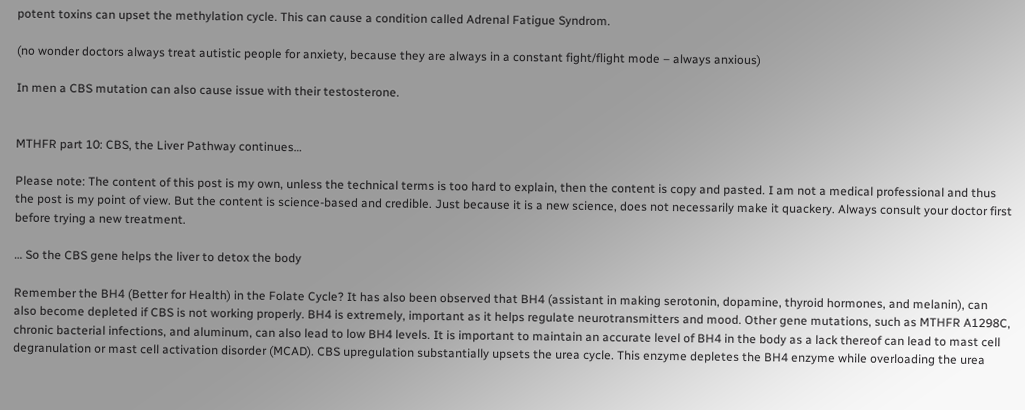potent toxins can upset the methylation cycle. This can cause a condition called Adrenal Fatigue Syndrom.

(no wonder doctors always treat autistic people for anxiety, because they are always in a constant fight/flight mode – always anxious)

In men a CBS mutation can also cause issue with their testosterone.


MTHFR part 10: CBS, the Liver Pathway continues…

Please note: The content of this post is my own, unless the technical terms is too hard to explain, then the content is copy and pasted. I am not a medical professional and thus the post is my point of view. But the content is science-based and credible. Just because it is a new science, does not necessarily make it quackery. Always consult your doctor first before trying a new treatment.

… So the CBS gene helps the liver to detox the body

Remember the BH4 (Better for Health) in the Folate Cycle? It has also been observed that BH4 (assistant in making serotonin, dopamine, thyroid hormones, and melanin), can also become depleted if CBS is not working properly. BH4 is extremely, important as it helps regulate neurotransmitters and mood. Other gene mutations, such as MTHFR A1298C, chronic bacterial infections, and aluminum, can also lead to low BH4 levels. It is important to maintain an accurate level of BH4 in the body as a lack thereof can lead to mast cell degranulation or mast cell activation disorder (MCAD). CBS upregulation substantially upsets the urea cycle. This enzyme depletes the BH4 enzyme while overloading the urea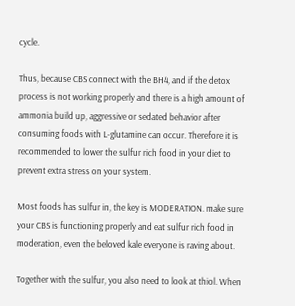cycle.

Thus, because CBS connect with the BH4, and if the detox process is not working properly and there is a high amount of ammonia build up, aggressive or sedated behavior after consuming foods with L-glutamine can occur. Therefore it is recommended to lower the sulfur rich food in your diet to prevent extra stress on your system.

Most foods has sulfur in, the key is MODERATION. make sure your CBS is functioning properly and eat sulfur rich food in moderation, even the beloved kale everyone is raving about.

Together with the sulfur, you also need to look at thiol. When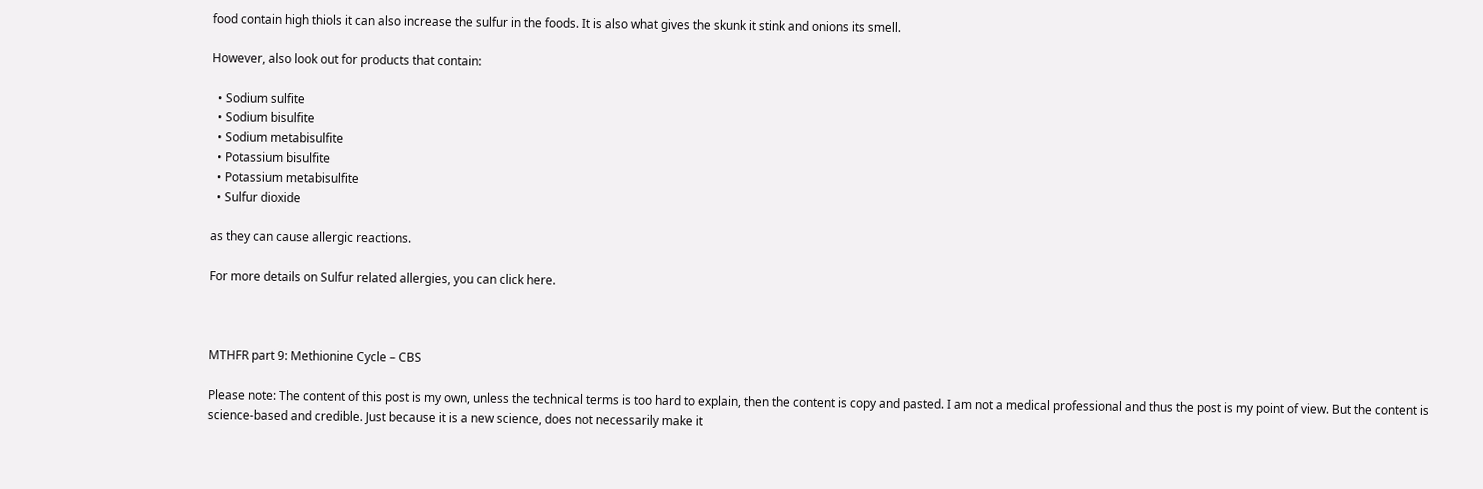food contain high thiols it can also increase the sulfur in the foods. It is also what gives the skunk it stink and onions its smell.

However, also look out for products that contain:

  • Sodium sulfite
  • Sodium bisulfite
  • Sodium metabisulfite
  • Potassium bisulfite
  • Potassium metabisulfite
  • Sulfur dioxide

as they can cause allergic reactions.

For more details on Sulfur related allergies, you can click here.



MTHFR part 9: Methionine Cycle – CBS

Please note: The content of this post is my own, unless the technical terms is too hard to explain, then the content is copy and pasted. I am not a medical professional and thus the post is my point of view. But the content is science-based and credible. Just because it is a new science, does not necessarily make it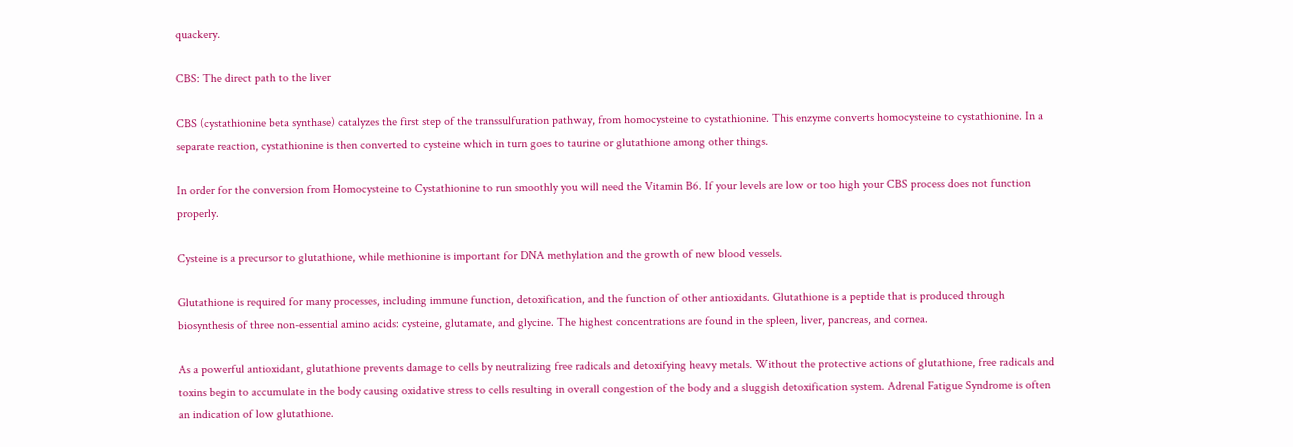quackery.

CBS: The direct path to the liver

CBS (cystathionine beta synthase) catalyzes the first step of the transsulfuration pathway, from homocysteine to cystathionine. This enzyme converts homocysteine to cystathionine. In a separate reaction, cystathionine is then converted to cysteine which in turn goes to taurine or glutathione among other things.

In order for the conversion from Homocysteine to Cystathionine to run smoothly you will need the Vitamin B6. If your levels are low or too high your CBS process does not function properly.

Cysteine is a precursor to glutathione, while methionine is important for DNA methylation and the growth of new blood vessels.

Glutathione is required for many processes, including immune function, detoxification, and the function of other antioxidants. Glutathione is a peptide that is produced through biosynthesis of three non-essential amino acids: cysteine, glutamate, and glycine. The highest concentrations are found in the spleen, liver, pancreas, and cornea.

As a powerful antioxidant, glutathione prevents damage to cells by neutralizing free radicals and detoxifying heavy metals. Without the protective actions of glutathione, free radicals and toxins begin to accumulate in the body causing oxidative stress to cells resulting in overall congestion of the body and a sluggish detoxification system. Adrenal Fatigue Syndrome is often an indication of low glutathione.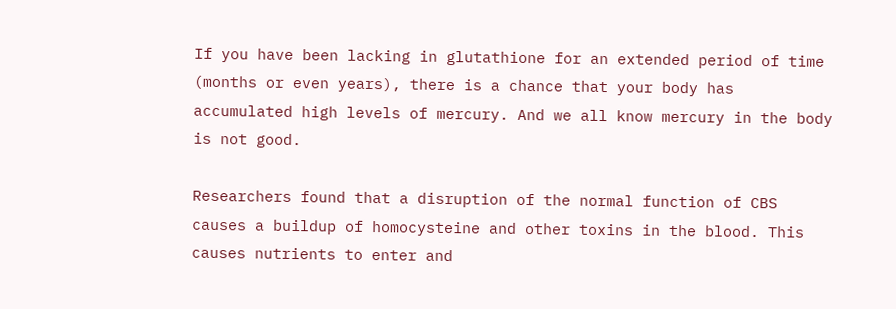If you have been lacking in glutathione for an extended period of time (months or even years), there is a chance that your body has accumulated high levels of mercury. And we all know mercury in the body is not good.

Researchers found that a disruption of the normal function of CBS causes a buildup of homocysteine and other toxins in the blood. This causes nutrients to enter and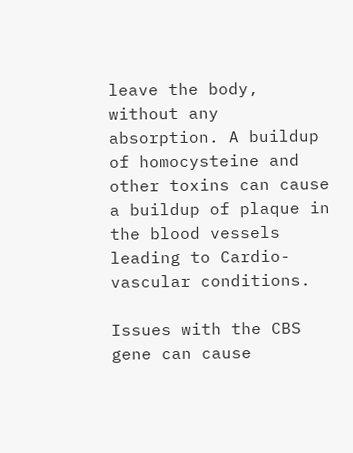leave the body, without any absorption. A buildup of homocysteine and other toxins can cause a buildup of plaque in the blood vessels leading to Cardio-vascular conditions.

Issues with the CBS gene can cause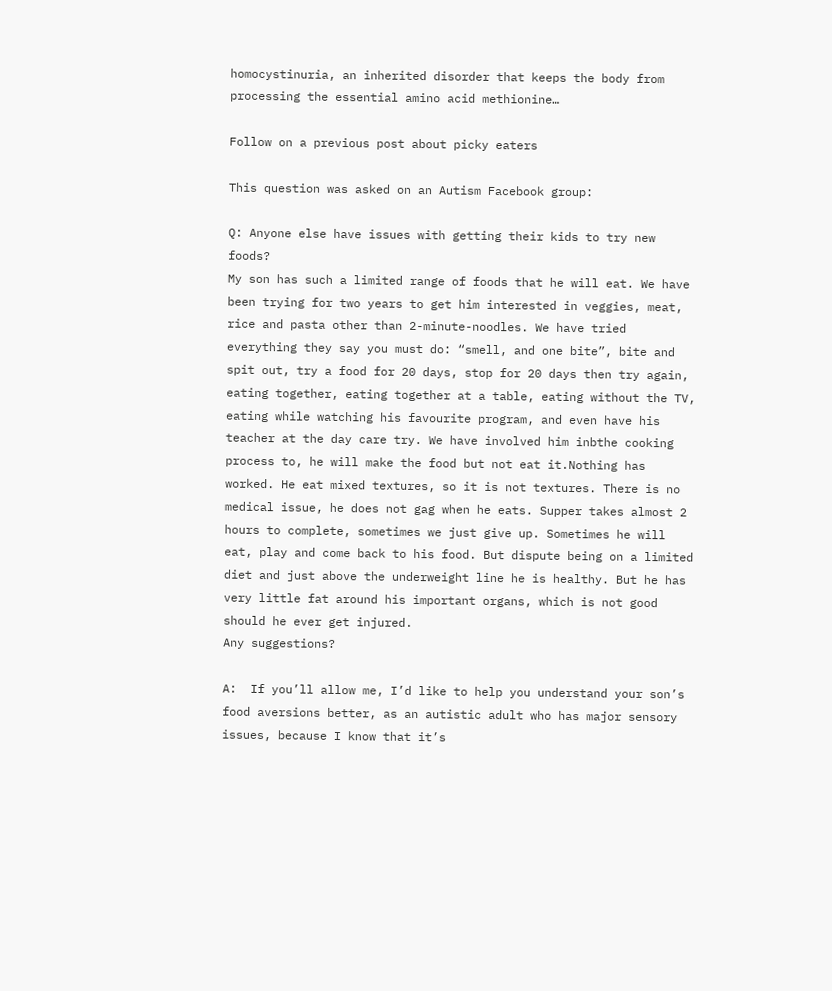homocystinuria, an inherited disorder that keeps the body from processing the essential amino acid methionine…

Follow on a previous post about picky eaters

This question was asked on an Autism Facebook group:

Q: Anyone else have issues with getting their kids to try new foods?
My son has such a limited range of foods that he will eat. We have been trying for two years to get him interested in veggies, meat, rice and pasta other than 2-minute-noodles. We have tried everything they say you must do: “smell, and one bite”, bite and spit out, try a food for 20 days, stop for 20 days then try again, eating together, eating together at a table, eating without the TV, eating while watching his favourite program, and even have his teacher at the day care try. We have involved him inbthe cooking process to, he will make the food but not eat it.Nothing has worked. He eat mixed textures, so it is not textures. There is no medical issue, he does not gag when he eats. Supper takes almost 2 hours to complete, sometimes we just give up. Sometimes he will eat, play and come back to his food. But dispute being on a limited diet and just above the underweight line he is healthy. But he has very little fat around his important organs, which is not good should he ever get injured.
Any suggestions?

A:  If you’ll allow me, I’d like to help you understand your son’s food aversions better, as an autistic adult who has major sensory issues, because I know that it’s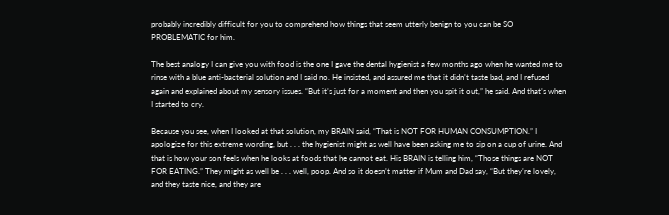probably incredibly difficult for you to comprehend how things that seem utterly benign to you can be SO PROBLEMATIC for him.

The best analogy I can give you with food is the one I gave the dental hygienist a few months ago when he wanted me to rinse with a blue anti-bacterial solution and I said no. He insisted, and assured me that it didn’t taste bad, and I refused again and explained about my sensory issues. “But it’s just for a moment and then you spit it out,” he said. And that’s when I started to cry.

Because you see, when I looked at that solution, my BRAIN said, “That is NOT FOR HUMAN CONSUMPTION.” I apologize for this extreme wording, but . . . the hygienist might as well have been asking me to sip on a cup of urine. And that is how your son feels when he looks at foods that he cannot eat. His BRAIN is telling him, “Those things are NOT FOR EATING.” They might as well be . . . well, poop. And so it doesn’t matter if Mum and Dad say, “But they’re lovely, and they taste nice, and they are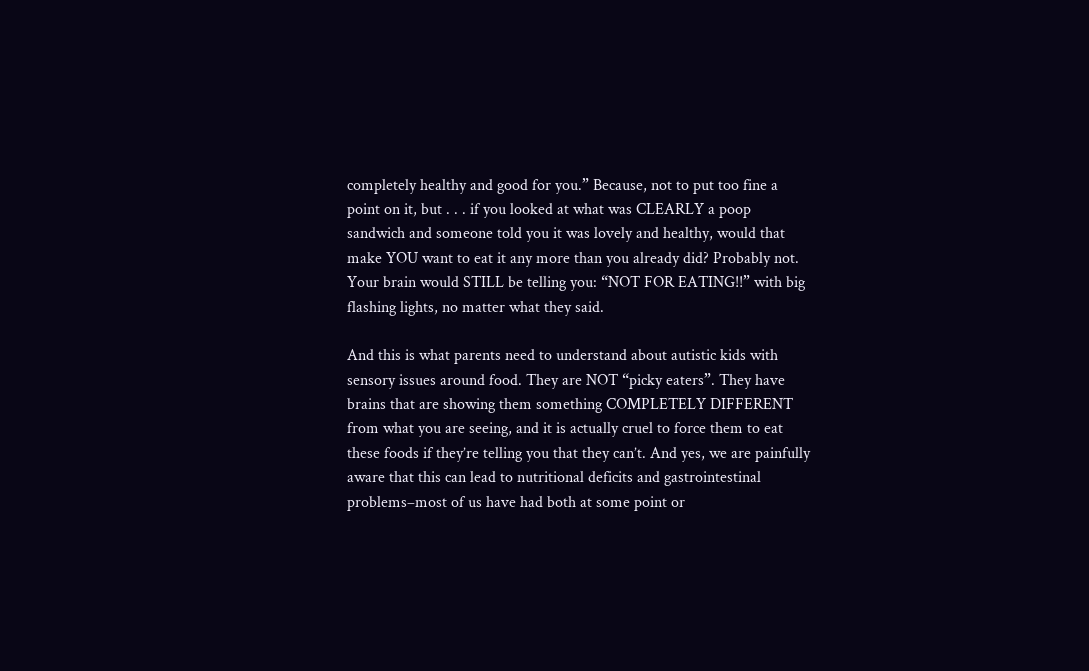completely healthy and good for you.” Because, not to put too fine a point on it, but . . . if you looked at what was CLEARLY a poop sandwich and someone told you it was lovely and healthy, would that make YOU want to eat it any more than you already did? Probably not. Your brain would STILL be telling you: “NOT FOR EATING!!” with big flashing lights, no matter what they said.

And this is what parents need to understand about autistic kids with sensory issues around food. They are NOT “picky eaters”. They have brains that are showing them something COMPLETELY DIFFERENT from what you are seeing, and it is actually cruel to force them to eat these foods if they’re telling you that they can’t. And yes, we are painfully aware that this can lead to nutritional deficits and gastrointestinal problems–most of us have had both at some point or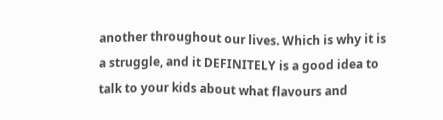another throughout our lives. Which is why it is a struggle, and it DEFINITELY is a good idea to talk to your kids about what flavours and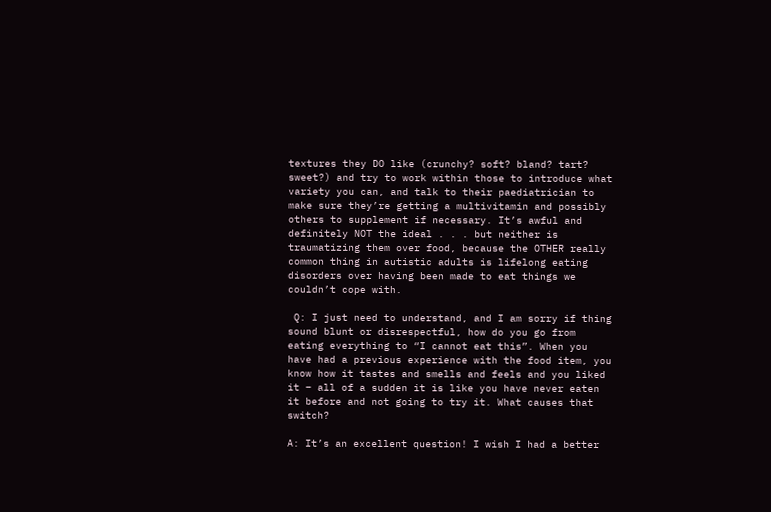textures they DO like (crunchy? soft? bland? tart? sweet?) and try to work within those to introduce what variety you can, and talk to their paediatrician to make sure they’re getting a multivitamin and possibly others to supplement if necessary. It’s awful and definitely NOT the ideal . . . but neither is traumatizing them over food, because the OTHER really common thing in autistic adults is lifelong eating disorders over having been made to eat things we couldn’t cope with.

 Q: I just need to understand, and I am sorry if thing sound blunt or disrespectful, how do you go from eating everything to “I cannot eat this”. When you have had a previous experience with the food item, you know how it tastes and smells and feels and you liked it – all of a sudden it is like you have never eaten it before and not going to try it. What causes that switch?

A: It’s an excellent question! I wish I had a better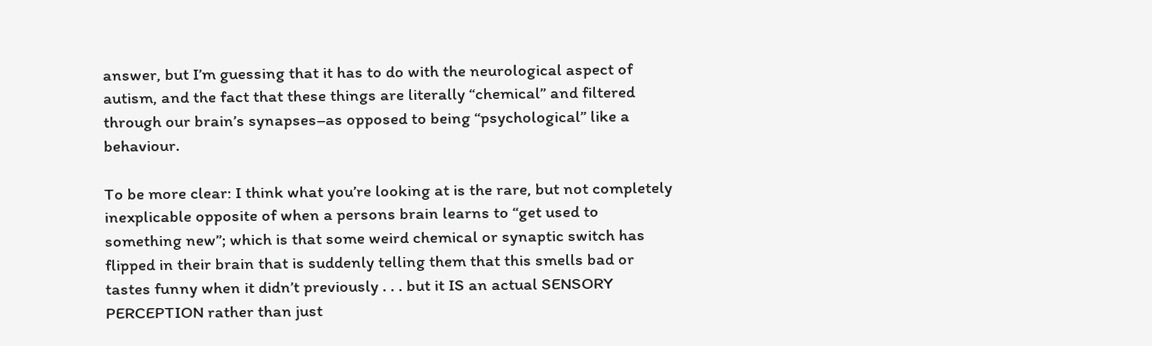answer, but I’m guessing that it has to do with the neurological aspect of autism, and the fact that these things are literally “chemical” and filtered through our brain’s synapses–as opposed to being “psychological” like a behaviour.

To be more clear: I think what you’re looking at is the rare, but not completely inexplicable opposite of when a persons brain learns to “get used to something new”; which is that some weird chemical or synaptic switch has flipped in their brain that is suddenly telling them that this smells bad or tastes funny when it didn’t previously . . . but it IS an actual SENSORY PERCEPTION rather than just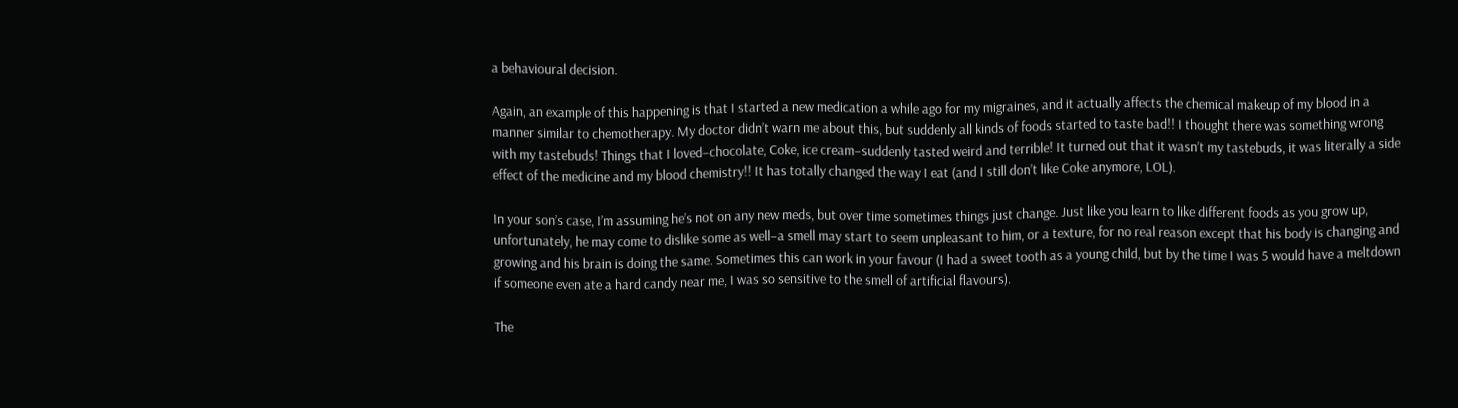a behavioural decision.

Again, an example of this happening is that I started a new medication a while ago for my migraines, and it actually affects the chemical makeup of my blood in a manner similar to chemotherapy. My doctor didn’t warn me about this, but suddenly all kinds of foods started to taste bad!! I thought there was something wrong with my tastebuds! Things that I loved–chocolate, Coke, ice cream–suddenly tasted weird and terrible! It turned out that it wasn’t my tastebuds, it was literally a side effect of the medicine and my blood chemistry!! It has totally changed the way I eat (and I still don’t like Coke anymore, LOL).

In your son’s case, I’m assuming he’s not on any new meds, but over time sometimes things just change. Just like you learn to like different foods as you grow up, unfortunately, he may come to dislike some as well–a smell may start to seem unpleasant to him, or a texture, for no real reason except that his body is changing and growing and his brain is doing the same. Sometimes this can work in your favour (I had a sweet tooth as a young child, but by the time I was 5 would have a meltdown if someone even ate a hard candy near me, I was so sensitive to the smell of artificial flavours).

The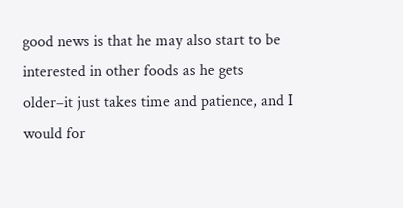good news is that he may also start to be interested in other foods as he gets older–it just takes time and patience, and I would for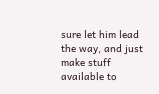sure let him lead the way, and just make stuff available to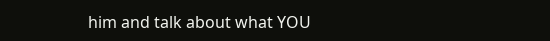him and talk about what YOU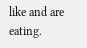like and are eating.